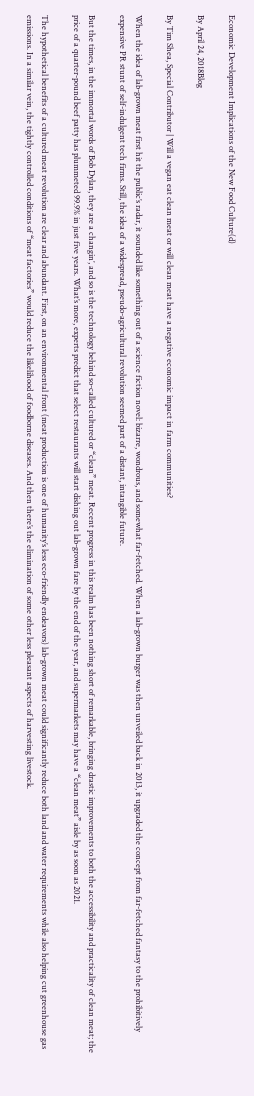Economic Development Implications of the New Food Culture(d)

By April 24, 2018Blog

By Tim Shea, Special Contributor | Will a vegan eat clean meat or will clean meat have a negative economic impact in farm communities?

When the idea of lab-grown meat first hit the public’s radar, it sounded like something out of a science fiction novel: bizarre, wondrous, and somewhat far-fetched. When a lab-grown burger was then unveiled back in 2013, it upgraded the concept from far-fetched fantasy to the prohibitively expensive PR stunt of self-indulgent tech firms. Still, the idea of a widespread, pseudo-agricultural revolution seemed part of a distant, intangible future.

But the times, in the immortal words of Bob Dylan, they are a changin’, and so is the technology behind so-called cultured or “clean” meat. Recent progress in this realm has been nothing short of remarkable, bringing drastic improvements to both the accessibility and practicality of clean meat; the price of a quarter-pound beef patty has plummeted 99.9% in just five years. What’s more, experts predict that select restaurants will start dishing out lab-grown fare by the end of the year, and supermarkets may have a “clean meat” aisle by as soon as 2021.

The hypothetical benefits of a cultured meat revolution are clear and abundant. First, on an environmental front (meat production is one of humanity’s less eco-friendly endeavors) lab-grown meat could significantly reduce both land and water requirements while also helping cut greenhouse gas emissions. In a similar vein, the tightly controlled conditions of “meat factories” would reduce the likelihood of foodborne diseases. And then there’s the elimination of some other less pleasant aspects of harvesting livestock.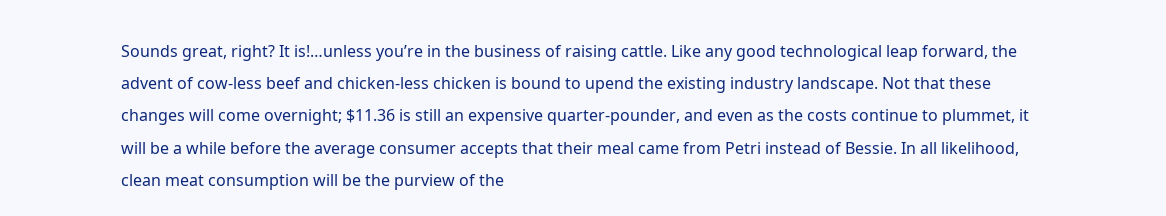Sounds great, right? It is!…unless you’re in the business of raising cattle. Like any good technological leap forward, the advent of cow-less beef and chicken-less chicken is bound to upend the existing industry landscape. Not that these changes will come overnight; $11.36 is still an expensive quarter-pounder, and even as the costs continue to plummet, it will be a while before the average consumer accepts that their meal came from Petri instead of Bessie. In all likelihood, clean meat consumption will be the purview of the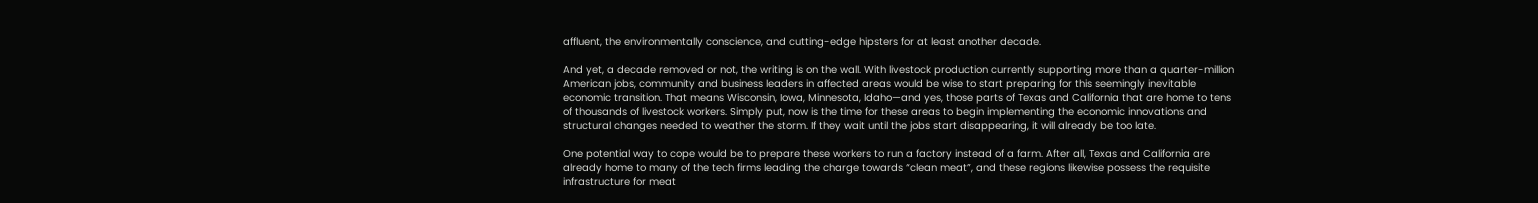affluent, the environmentally conscience, and cutting-edge hipsters for at least another decade.

And yet, a decade removed or not, the writing is on the wall. With livestock production currently supporting more than a quarter-million American jobs, community and business leaders in affected areas would be wise to start preparing for this seemingly inevitable economic transition. That means Wisconsin, Iowa, Minnesota, Idaho—and yes, those parts of Texas and California that are home to tens of thousands of livestock workers. Simply put, now is the time for these areas to begin implementing the economic innovations and structural changes needed to weather the storm. If they wait until the jobs start disappearing, it will already be too late.

One potential way to cope would be to prepare these workers to run a factory instead of a farm. After all, Texas and California are already home to many of the tech firms leading the charge towards “clean meat”, and these regions likewise possess the requisite infrastructure for meat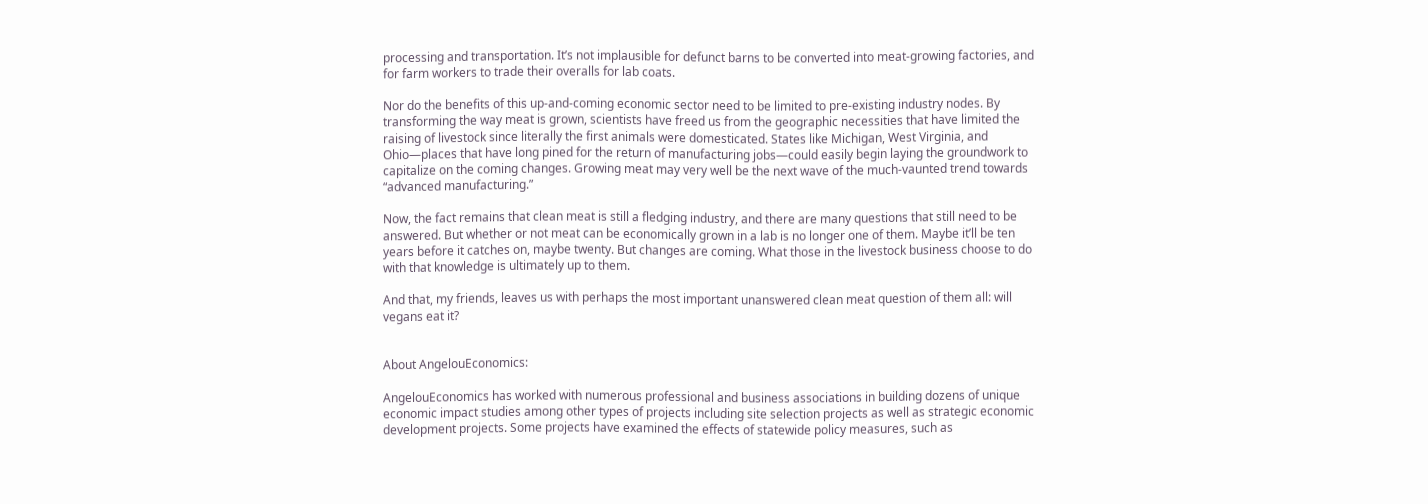processing and transportation. It’s not implausible for defunct barns to be converted into meat-growing factories, and for farm workers to trade their overalls for lab coats.

Nor do the benefits of this up-and-coming economic sector need to be limited to pre-existing industry nodes. By transforming the way meat is grown, scientists have freed us from the geographic necessities that have limited the raising of livestock since literally the first animals were domesticated. States like Michigan, West Virginia, and Ohio—places that have long pined for the return of manufacturing jobs—could easily begin laying the groundwork to capitalize on the coming changes. Growing meat may very well be the next wave of the much-vaunted trend towards “advanced manufacturing.”

Now, the fact remains that clean meat is still a fledging industry, and there are many questions that still need to be answered. But whether or not meat can be economically grown in a lab is no longer one of them. Maybe it’ll be ten years before it catches on, maybe twenty. But changes are coming. What those in the livestock business choose to do with that knowledge is ultimately up to them.

And that, my friends, leaves us with perhaps the most important unanswered clean meat question of them all: will vegans eat it?


About AngelouEconomics:

AngelouEconomics has worked with numerous professional and business associations in building dozens of unique economic impact studies among other types of projects including site selection projects as well as strategic economic development projects. Some projects have examined the effects of statewide policy measures, such as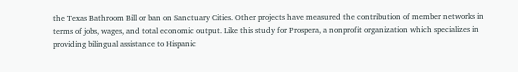the Texas Bathroom Bill or ban on Sanctuary Cities. Other projects have measured the contribution of member networks in terms of jobs, wages, and total economic output. Like this study for Prospera, a nonprofit organization which specializes in providing bilingual assistance to Hispanic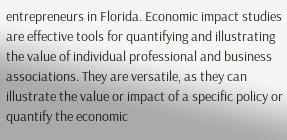entrepreneurs in Florida. Economic impact studies are effective tools for quantifying and illustrating the value of individual professional and business associations. They are versatile, as they can illustrate the value or impact of a specific policy or quantify the economic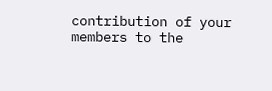contribution of your members to the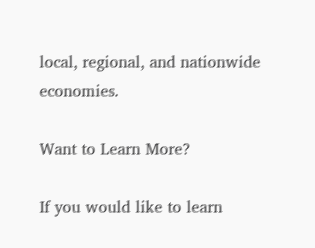local, regional, and nationwide economies.

Want to Learn More?

If you would like to learn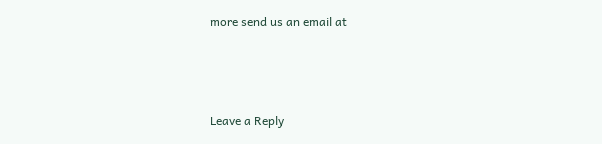more send us an email at



Leave a Reply